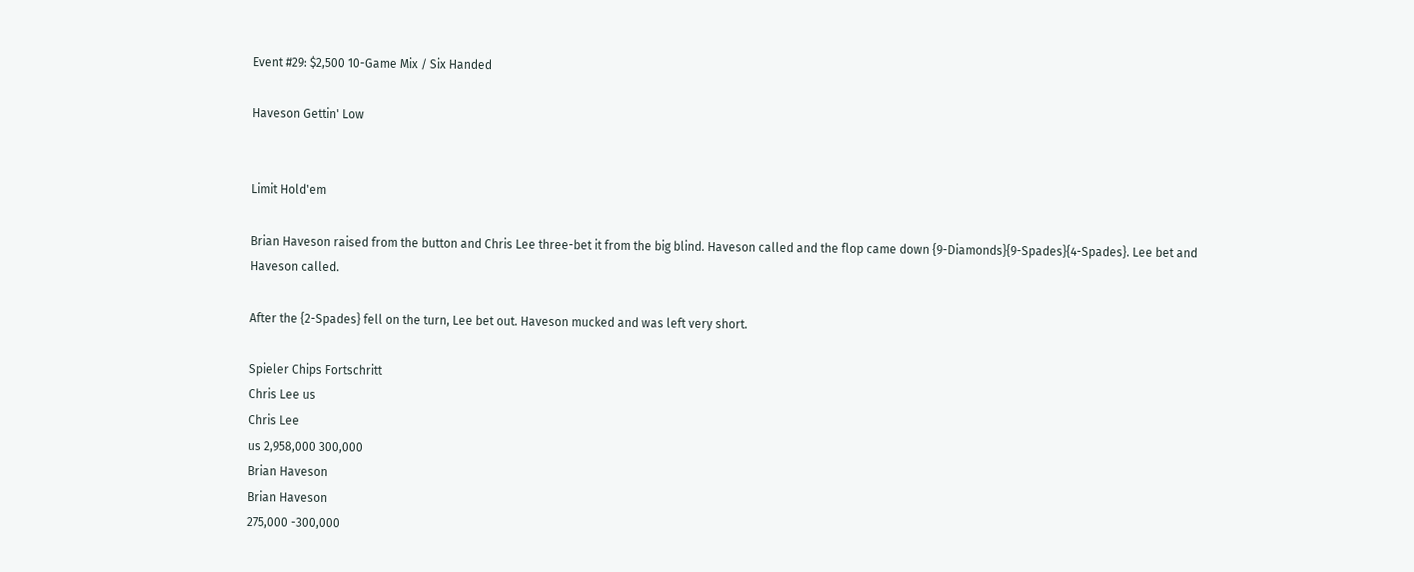Event #29: $2,500 10-Game Mix / Six Handed

Haveson Gettin' Low


Limit Hold'em

Brian Haveson raised from the button and Chris Lee three-bet it from the big blind. Haveson called and the flop came down {9-Diamonds}{9-Spades}{4-Spades}. Lee bet and Haveson called.

After the {2-Spades} fell on the turn, Lee bet out. Haveson mucked and was left very short.

Spieler Chips Fortschritt
Chris Lee us
Chris Lee
us 2,958,000 300,000
Brian Haveson
Brian Haveson
275,000 -300,000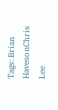Tags: Brian HavesonChris Lee